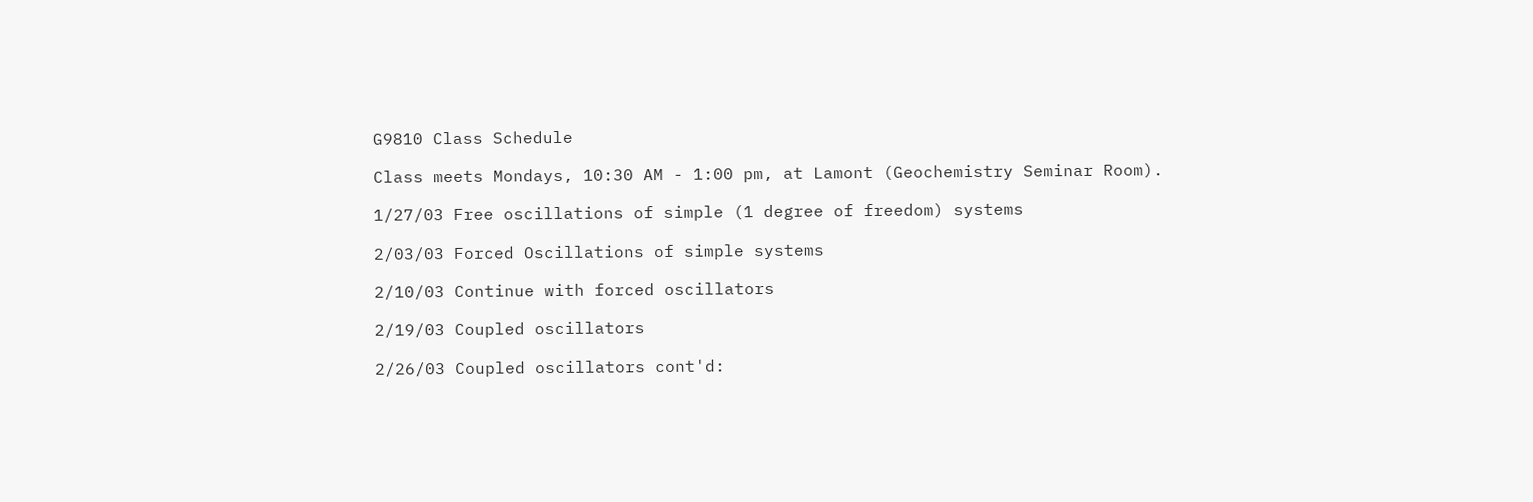G9810 Class Schedule

Class meets Mondays, 10:30 AM - 1:00 pm, at Lamont (Geochemistry Seminar Room).

1/27/03 Free oscillations of simple (1 degree of freedom) systems

2/03/03 Forced Oscillations of simple systems

2/10/03 Continue with forced oscillators

2/19/03 Coupled oscillators

2/26/03 Coupled oscillators cont'd: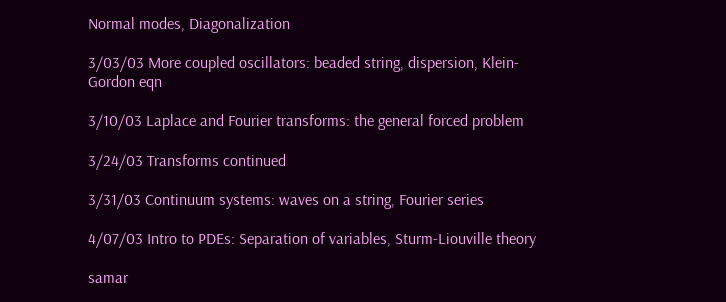Normal modes, Diagonalization

3/03/03 More coupled oscillators: beaded string, dispersion, Klein-Gordon eqn

3/10/03 Laplace and Fourier transforms: the general forced problem

3/24/03 Transforms continued

3/31/03 Continuum systems: waves on a string, Fourier series

4/07/03 Intro to PDEs: Separation of variables, Sturm-Liouville theory

samar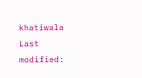khatiwala
Last modified: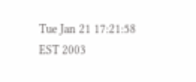Tue Jan 21 17:21:58 EST 2003